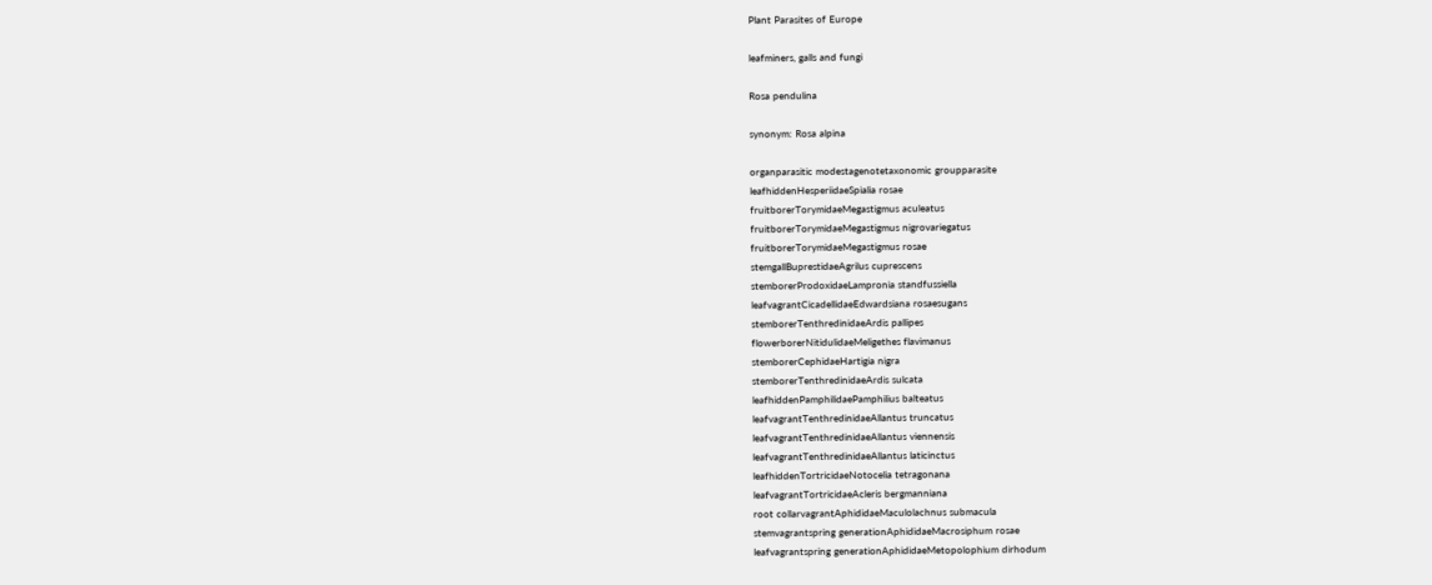Plant Parasites of Europe

leafminers, galls and fungi

Rosa pendulina

synonym: Rosa alpina

organparasitic modestagenotetaxonomic groupparasite
leafhiddenHesperiidaeSpialia rosae
fruitborerTorymidaeMegastigmus aculeatus
fruitborerTorymidaeMegastigmus nigrovariegatus
fruitborerTorymidaeMegastigmus rosae
stemgallBuprestidaeAgrilus cuprescens
stemborerProdoxidaeLampronia standfussiella
leafvagrantCicadellidaeEdwardsiana rosaesugans
stemborerTenthredinidaeArdis pallipes
flowerborerNitidulidaeMeligethes flavimanus
stemborerCephidaeHartigia nigra
stemborerTenthredinidaeArdis sulcata
leafhiddenPamphilidaePamphilius balteatus
leafvagrantTenthredinidaeAllantus truncatus
leafvagrantTenthredinidaeAllantus viennensis
leafvagrantTenthredinidaeAllantus laticinctus
leafhiddenTortricidaeNotocelia tetragonana
leafvagrantTortricidaeAcleris bergmanniana
root collarvagrantAphididaeMaculolachnus submacula
stemvagrantspring generationAphididaeMacrosiphum rosae
leafvagrantspring generationAphididaeMetopolophium dirhodum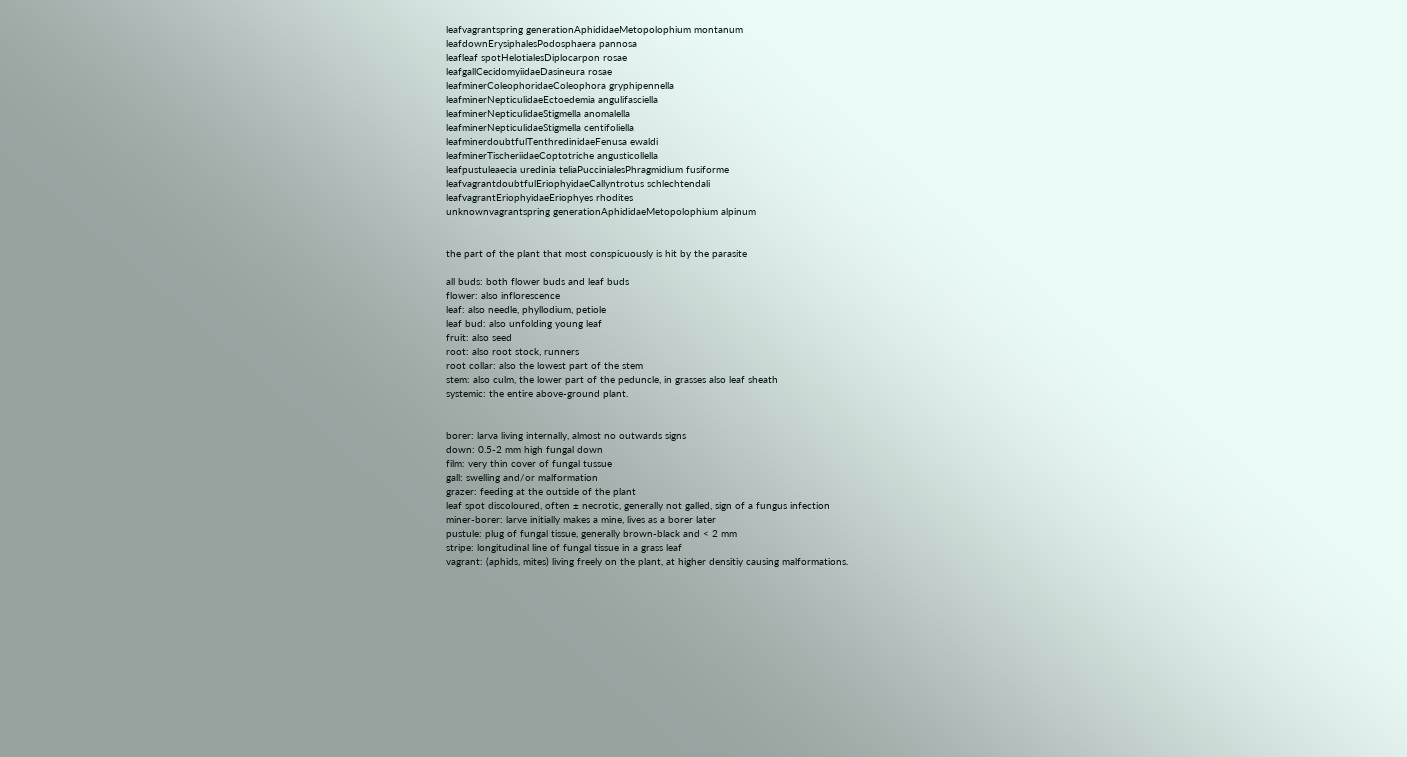leafvagrantspring generationAphididaeMetopolophium montanum
leafdownErysiphalesPodosphaera pannosa
leafleaf spotHelotialesDiplocarpon rosae
leafgallCecidomyiidaeDasineura rosae
leafminerColeophoridaeColeophora gryphipennella
leafminerNepticulidaeEctoedemia angulifasciella
leafminerNepticulidaeStigmella anomalella
leafminerNepticulidaeStigmella centifoliella
leafminerdoubtfulTenthredinidaeFenusa ewaldi
leafminerTischeriidaeCoptotriche angusticollella
leafpustuleaecia uredinia teliaPuccinialesPhragmidium fusiforme
leafvagrantdoubtfulEriophyidaeCallyntrotus schlechtendali
leafvagrantEriophyidaeEriophyes rhodites
unknownvagrantspring generationAphididaeMetopolophium alpinum


the part of the plant that most conspicuously is hit by the parasite

all buds: both flower buds and leaf buds
flower: also inflorescence
leaf: also needle, phyllodium, petiole
leaf bud: also unfolding young leaf
fruit: also seed
root: also root stock, runners
root collar: also the lowest part of the stem
stem: also culm, the lower part of the peduncle, in grasses also leaf sheath
systemic: the entire above-ground plant.


borer: larva living internally, almost no outwards signs
down: 0.5-2 mm high fungal down
film: very thin cover of fungal tussue
gall: swelling and/or malformation
grazer: feeding at the outside of the plant
leaf spot discoloured, often ± necrotic, generally not galled, sign of a fungus infection
miner-borer: larve initially makes a mine, lives as a borer later
pustule: plug of fungal tissue, generally brown-black and < 2 mm
stripe: longitudinal line of fungal tissue in a grass leaf
vagrant: (aphids, mites) living freely on the plant, at higher densitiy causing malformations.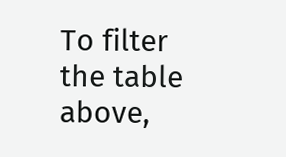To filter the table above,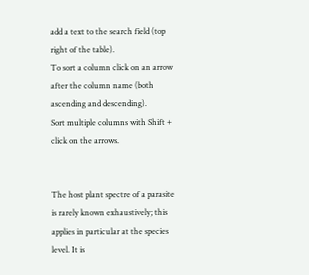add a text to the search field (top right of the table).
To sort a column click on an arrow after the column name (both ascending and descending).
Sort multiple columns with Shift + click on the arrows.


The host plant spectre of a parasite is rarely known exhaustively; this applies in particular at the species level. It is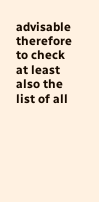advisable therefore to check at least also the list of all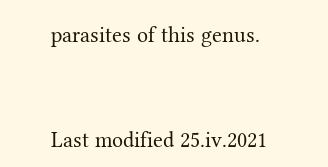parasites of this genus.


Last modified 25.iv.2021